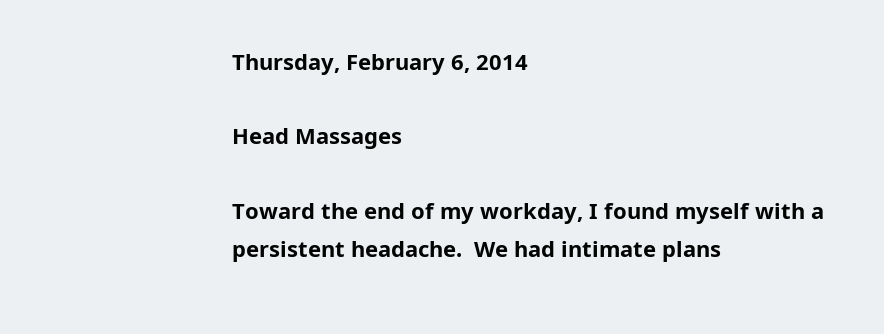Thursday, February 6, 2014

Head Massages

Toward the end of my workday, I found myself with a persistent headache.  We had intimate plans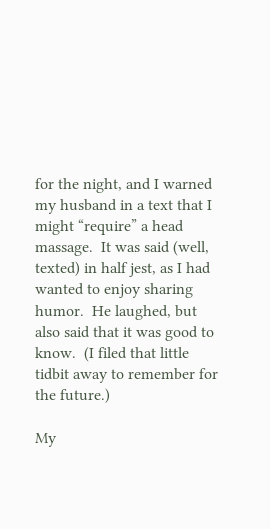for the night, and I warned my husband in a text that I might “require” a head massage.  It was said (well, texted) in half jest, as I had wanted to enjoy sharing humor.  He laughed, but also said that it was good to know.  (I filed that little tidbit away to remember for the future.)

My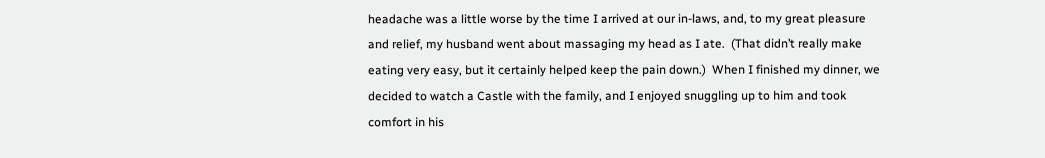headache was a little worse by the time I arrived at our in-laws, and, to my great pleasure and relief, my husband went about massaging my head as I ate.  (That didn’t really make eating very easy, but it certainly helped keep the pain down.)  When I finished my dinner, we decided to watch a Castle with the family, and I enjoyed snuggling up to him and took comfort in his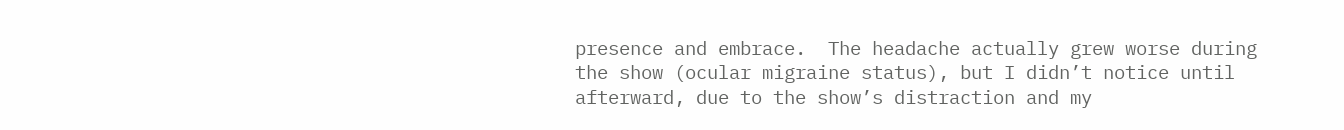presence and embrace.  The headache actually grew worse during the show (ocular migraine status), but I didn’t notice until afterward, due to the show’s distraction and my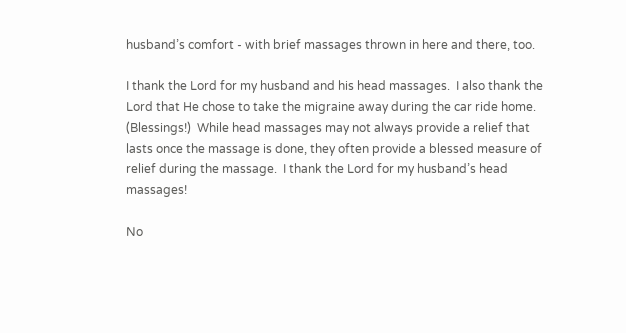husband’s comfort - with brief massages thrown in here and there, too.

I thank the Lord for my husband and his head massages.  I also thank the Lord that He chose to take the migraine away during the car ride home.  (Blessings!)  While head massages may not always provide a relief that lasts once the massage is done, they often provide a blessed measure of relief during the massage.  I thank the Lord for my husband’s head massages!

No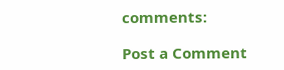comments:

Post a Comment